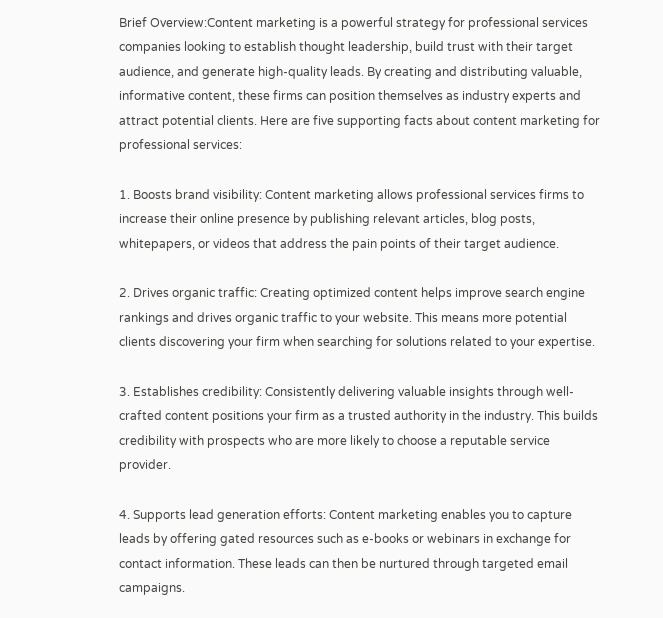Brief Overview:Content marketing is a powerful strategy for professional services companies looking to establish thought leadership, build trust with their target audience, and generate high-quality leads. By creating and distributing valuable, informative content, these firms can position themselves as industry experts and attract potential clients. Here are five supporting facts about content marketing for professional services:

1. Boosts brand visibility: Content marketing allows professional services firms to increase their online presence by publishing relevant articles, blog posts, whitepapers, or videos that address the pain points of their target audience.

2. Drives organic traffic: Creating optimized content helps improve search engine rankings and drives organic traffic to your website. This means more potential clients discovering your firm when searching for solutions related to your expertise.

3. Establishes credibility: Consistently delivering valuable insights through well-crafted content positions your firm as a trusted authority in the industry. This builds credibility with prospects who are more likely to choose a reputable service provider.

4. Supports lead generation efforts: Content marketing enables you to capture leads by offering gated resources such as e-books or webinars in exchange for contact information. These leads can then be nurtured through targeted email campaigns.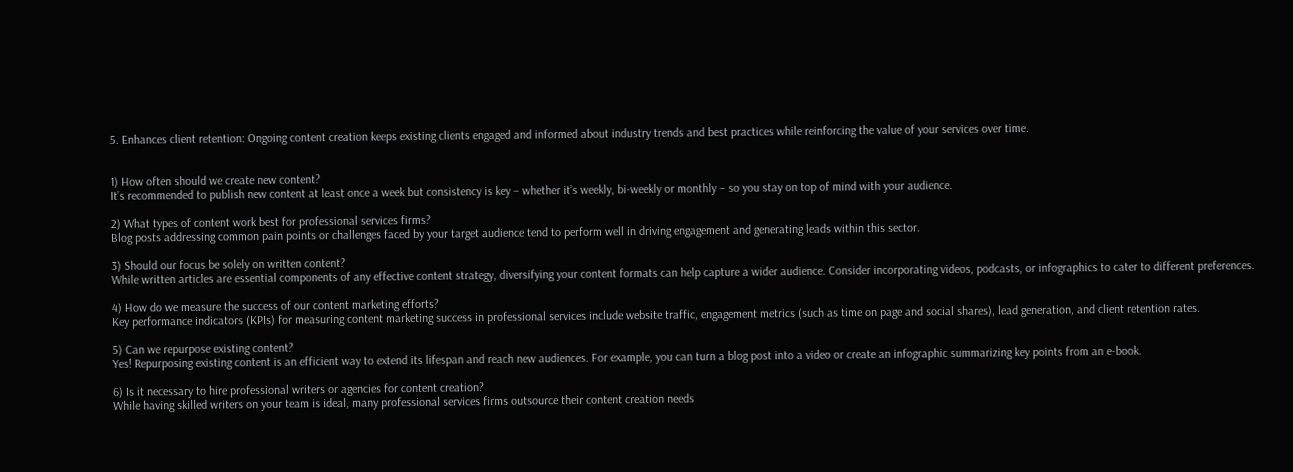5. Enhances client retention: Ongoing content creation keeps existing clients engaged and informed about industry trends and best practices while reinforcing the value of your services over time.


1) How often should we create new content?
It’s recommended to publish new content at least once a week but consistency is key – whether it’s weekly, bi-weekly or monthly – so you stay on top of mind with your audience.

2) What types of content work best for professional services firms?
Blog posts addressing common pain points or challenges faced by your target audience tend to perform well in driving engagement and generating leads within this sector.

3) Should our focus be solely on written content?
While written articles are essential components of any effective content strategy, diversifying your content formats can help capture a wider audience. Consider incorporating videos, podcasts, or infographics to cater to different preferences.

4) How do we measure the success of our content marketing efforts?
Key performance indicators (KPIs) for measuring content marketing success in professional services include website traffic, engagement metrics (such as time on page and social shares), lead generation, and client retention rates.

5) Can we repurpose existing content?
Yes! Repurposing existing content is an efficient way to extend its lifespan and reach new audiences. For example, you can turn a blog post into a video or create an infographic summarizing key points from an e-book.

6) Is it necessary to hire professional writers or agencies for content creation?
While having skilled writers on your team is ideal, many professional services firms outsource their content creation needs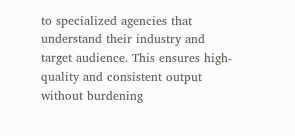to specialized agencies that understand their industry and target audience. This ensures high-quality and consistent output without burdening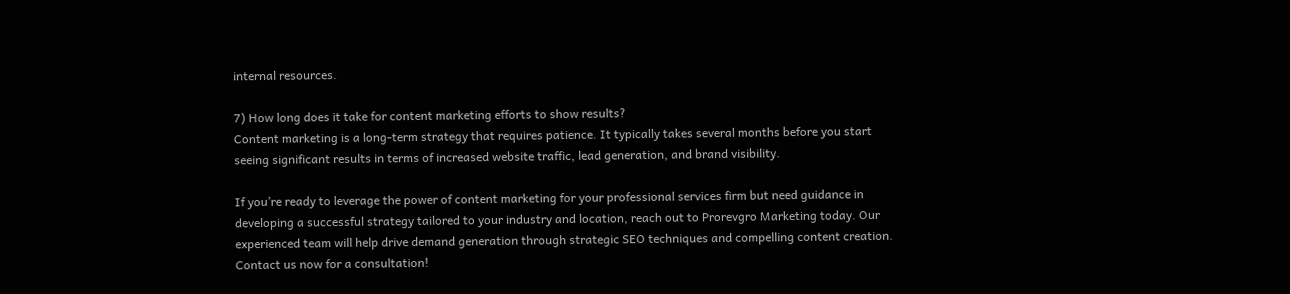internal resources.

7) How long does it take for content marketing efforts to show results?
Content marketing is a long-term strategy that requires patience. It typically takes several months before you start seeing significant results in terms of increased website traffic, lead generation, and brand visibility.

If you’re ready to leverage the power of content marketing for your professional services firm but need guidance in developing a successful strategy tailored to your industry and location, reach out to Prorevgro Marketing today. Our experienced team will help drive demand generation through strategic SEO techniques and compelling content creation. Contact us now for a consultation!